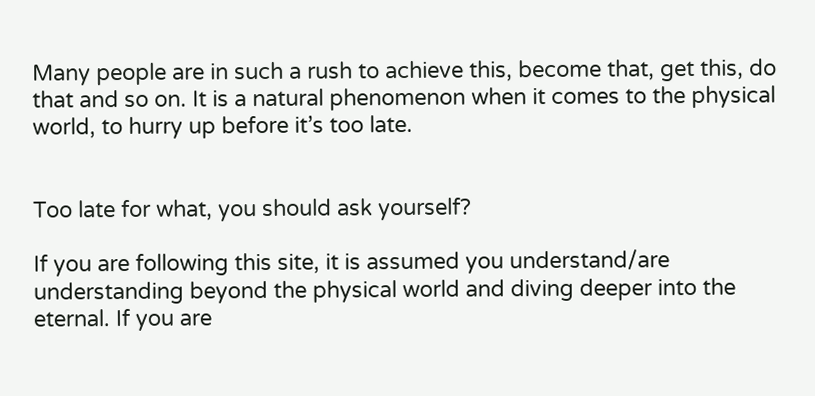Many people are in such a rush to achieve this, become that, get this, do that and so on. It is a natural phenomenon when it comes to the physical world, to hurry up before it’s too late.


Too late for what, you should ask yourself?

If you are following this site, it is assumed you understand/are understanding beyond the physical world and diving deeper into the eternal. If you are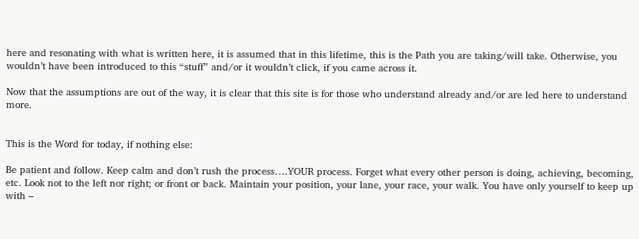here and resonating with what is written here, it is assumed that in this lifetime, this is the Path you are taking/will take. Otherwise, you wouldn’t have been introduced to this “stuff” and/or it wouldn’t click, if you came across it.

Now that the assumptions are out of the way, it is clear that this site is for those who understand already and/or are led here to understand more.


This is the Word for today, if nothing else:

Be patient and follow. Keep calm and don’t rush the process….YOUR process. Forget what every other person is doing, achieving, becoming, etc. Look not to the left nor right; or front or back. Maintain your position, your lane, your race, your walk. You have only yourself to keep up with –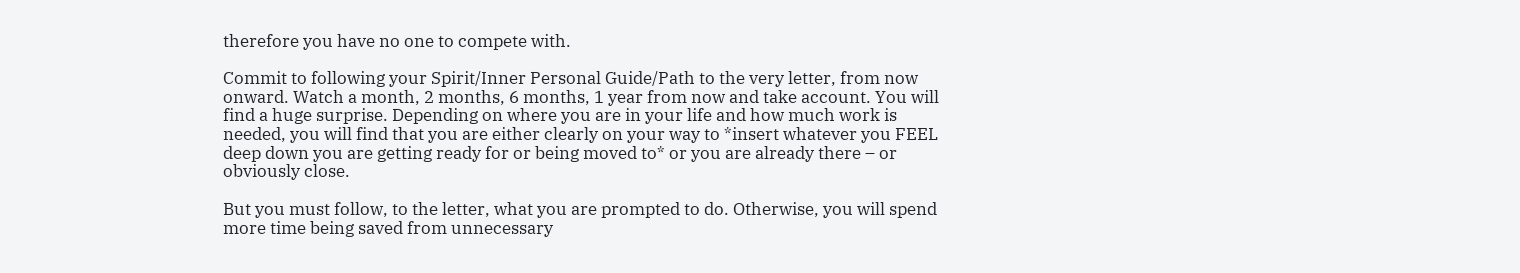therefore you have no one to compete with.

Commit to following your Spirit/Inner Personal Guide/Path to the very letter, from now onward. Watch a month, 2 months, 6 months, 1 year from now and take account. You will find a huge surprise. Depending on where you are in your life and how much work is needed, you will find that you are either clearly on your way to *insert whatever you FEEL deep down you are getting ready for or being moved to* or you are already there – or obviously close.

But you must follow, to the letter, what you are prompted to do. Otherwise, you will spend more time being saved from unnecessary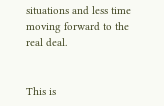situations and less time moving forward to the real deal.


This is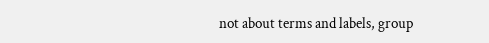not about terms and labels, group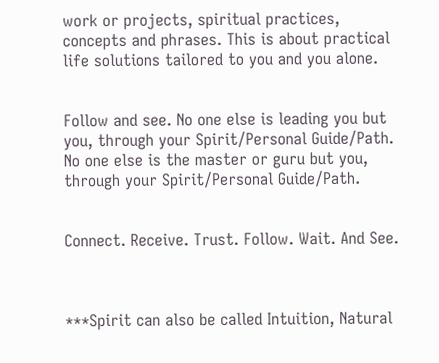work or projects, spiritual practices, concepts and phrases. This is about practical life solutions tailored to you and you alone.


Follow and see. No one else is leading you but you, through your Spirit/Personal Guide/Path. No one else is the master or guru but you, through your Spirit/Personal Guide/Path.


Connect. Receive. Trust. Follow. Wait. And See.



***Spirit can also be called Intuition, Natural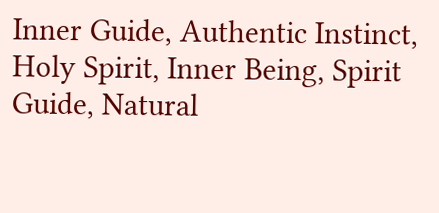Inner Guide, Authentic Instinct, Holy Spirit, Inner Being, Spirit Guide, Natural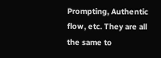Prompting, Authentic flow, etc. They are all the same to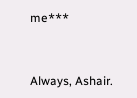me***


Always, Ashair.